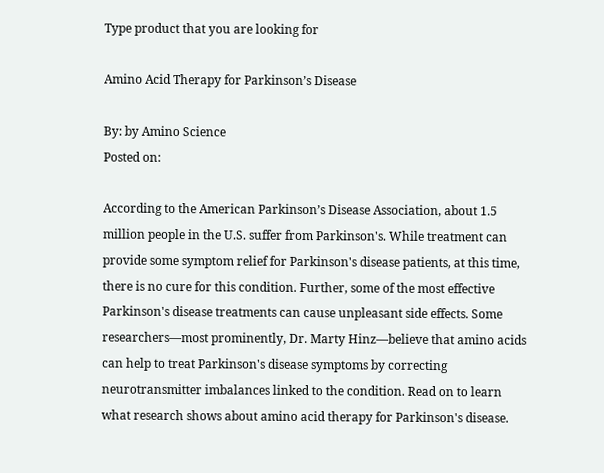Type product that you are looking for

Amino Acid Therapy for Parkinson’s Disease

By: by Amino Science
Posted on:

According to the American Parkinson’s Disease Association, about 1.5 million people in the U.S. suffer from Parkinson's. While treatment can provide some symptom relief for Parkinson's disease patients, at this time, there is no cure for this condition. Further, some of the most effective Parkinson's disease treatments can cause unpleasant side effects. Some researchers—most prominently, Dr. Marty Hinz—believe that amino acids can help to treat Parkinson's disease symptoms by correcting neurotransmitter imbalances linked to the condition. Read on to learn what research shows about amino acid therapy for Parkinson's disease.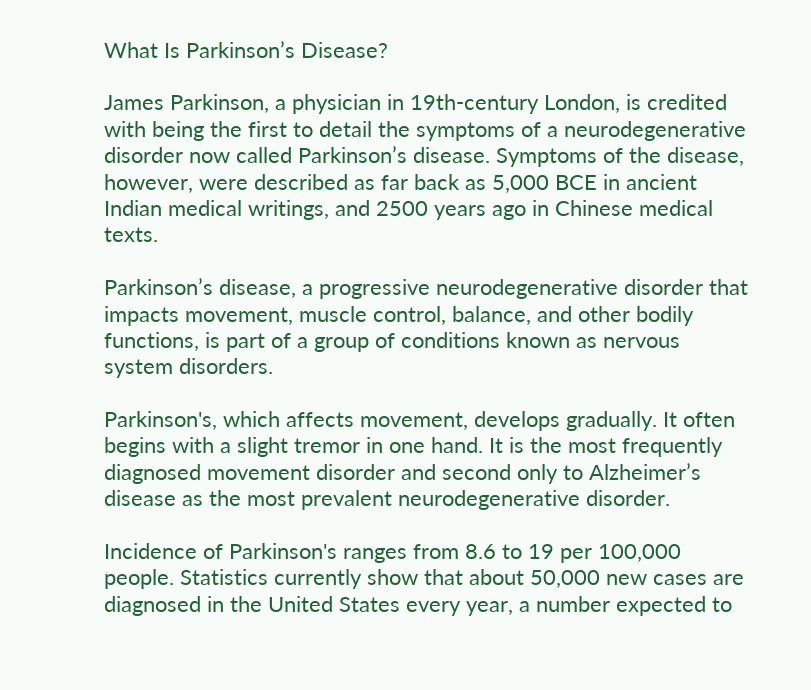What Is Parkinson’s Disease?

James Parkinson, a physician in 19th-century London, is credited with being the first to detail the symptoms of a neurodegenerative disorder now called Parkinson’s disease. Symptoms of the disease, however, were described as far back as 5,000 BCE in ancient Indian medical writings, and 2500 years ago in Chinese medical texts.

Parkinson’s disease, a progressive neurodegenerative disorder that impacts movement, muscle control, balance, and other bodily functions, is part of a group of conditions known as nervous system disorders.

Parkinson's, which affects movement, develops gradually. It often begins with a slight tremor in one hand. It is the most frequently diagnosed movement disorder and second only to Alzheimer’s disease as the most prevalent neurodegenerative disorder.

Incidence of Parkinson's ranges from 8.6 to 19 per 100,000 people. Statistics currently show that about 50,000 new cases are diagnosed in the United States every year, a number expected to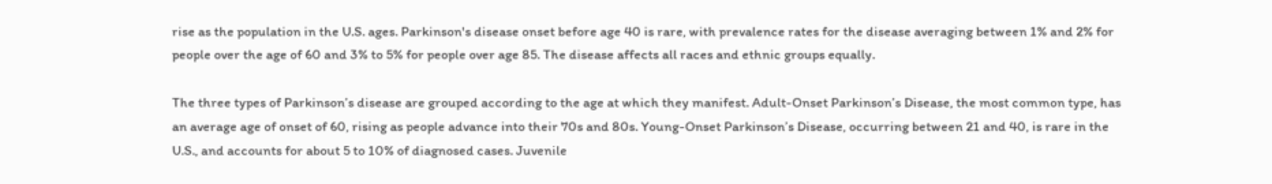rise as the population in the U.S. ages. Parkinson's disease onset before age 40 is rare, with prevalence rates for the disease averaging between 1% and 2% for people over the age of 60 and 3% to 5% for people over age 85. The disease affects all races and ethnic groups equally.

The three types of Parkinson’s disease are grouped according to the age at which they manifest. Adult-Onset Parkinson’s Disease, the most common type, has an average age of onset of 60, rising as people advance into their 70s and 80s. Young-Onset Parkinson’s Disease, occurring between 21 and 40, is rare in the U.S., and accounts for about 5 to 10% of diagnosed cases. Juvenile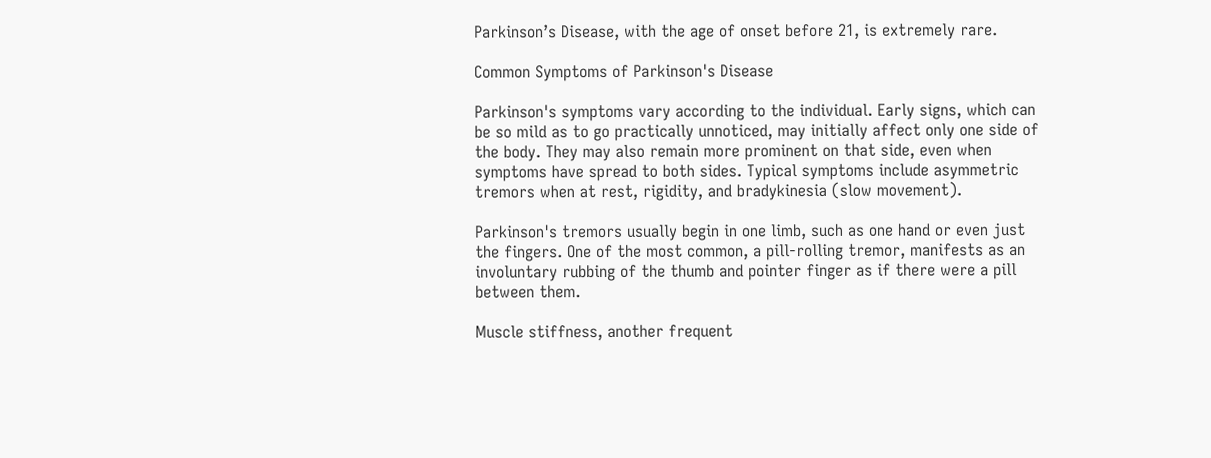Parkinson’s Disease, with the age of onset before 21, is extremely rare.

Common Symptoms of Parkinson's Disease

Parkinson's symptoms vary according to the individual. Early signs, which can be so mild as to go practically unnoticed, may initially affect only one side of the body. They may also remain more prominent on that side, even when symptoms have spread to both sides. Typical symptoms include asymmetric tremors when at rest, rigidity, and bradykinesia (slow movement).

Parkinson's tremors usually begin in one limb, such as one hand or even just the fingers. One of the most common, a pill-rolling tremor, manifests as an involuntary rubbing of the thumb and pointer finger as if there were a pill between them.

Muscle stiffness, another frequent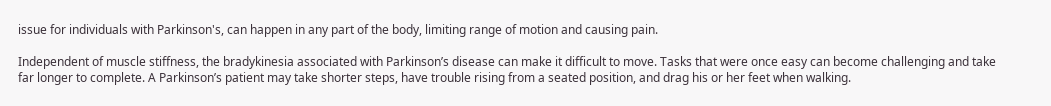issue for individuals with Parkinson's, can happen in any part of the body, limiting range of motion and causing pain.

Independent of muscle stiffness, the bradykinesia associated with Parkinson’s disease can make it difficult to move. Tasks that were once easy can become challenging and take far longer to complete. A Parkinson’s patient may take shorter steps, have trouble rising from a seated position, and drag his or her feet when walking.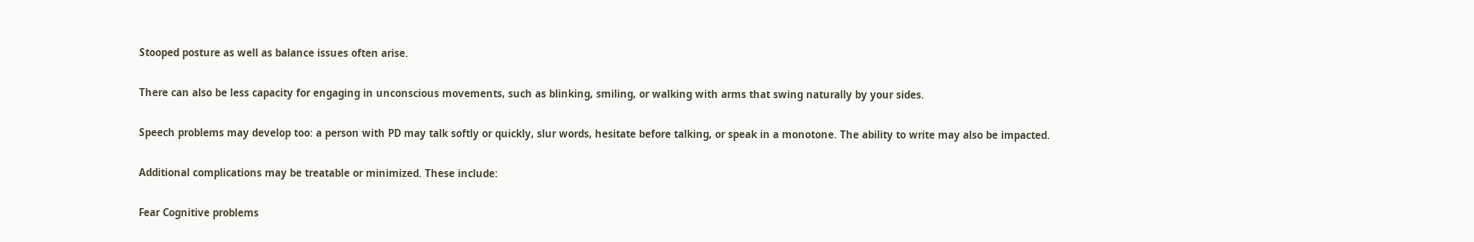Stooped posture as well as balance issues often arise.

There can also be less capacity for engaging in unconscious movements, such as blinking, smiling, or walking with arms that swing naturally by your sides.

Speech problems may develop too: a person with PD may talk softly or quickly, slur words, hesitate before talking, or speak in a monotone. The ability to write may also be impacted.

Additional complications may be treatable or minimized. These include:

Fear Cognitive problems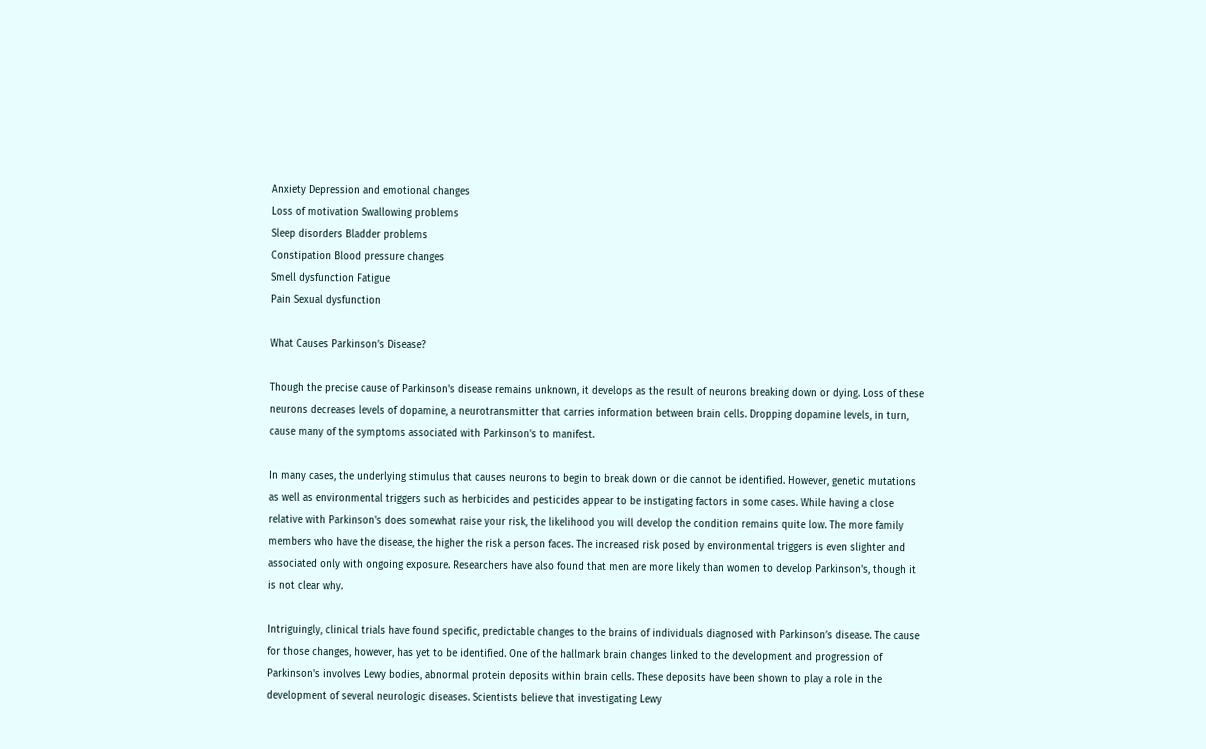Anxiety Depression and emotional changes
Loss of motivation Swallowing problems
Sleep disorders Bladder problems
Constipation Blood pressure changes
Smell dysfunction Fatigue
Pain Sexual dysfunction

What Causes Parkinson’s Disease?

Though the precise cause of Parkinson's disease remains unknown, it develops as the result of neurons breaking down or dying. Loss of these neurons decreases levels of dopamine, a neurotransmitter that carries information between brain cells. Dropping dopamine levels, in turn, cause many of the symptoms associated with Parkinson's to manifest.

In many cases, the underlying stimulus that causes neurons to begin to break down or die cannot be identified. However, genetic mutations as well as environmental triggers such as herbicides and pesticides appear to be instigating factors in some cases. While having a close relative with Parkinson's does somewhat raise your risk, the likelihood you will develop the condition remains quite low. The more family members who have the disease, the higher the risk a person faces. The increased risk posed by environmental triggers is even slighter and associated only with ongoing exposure. Researchers have also found that men are more likely than women to develop Parkinson's, though it is not clear why.

Intriguingly, clinical trials have found specific, predictable changes to the brains of individuals diagnosed with Parkinson’s disease. The cause for those changes, however, has yet to be identified. One of the hallmark brain changes linked to the development and progression of Parkinson's involves Lewy bodies, abnormal protein deposits within brain cells. These deposits have been shown to play a role in the development of several neurologic diseases. Scientists believe that investigating Lewy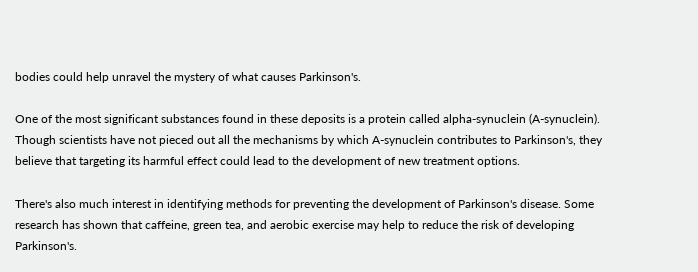bodies could help unravel the mystery of what causes Parkinson's.

One of the most significant substances found in these deposits is a protein called alpha-synuclein (A-synuclein). Though scientists have not pieced out all the mechanisms by which A-synuclein contributes to Parkinson's, they believe that targeting its harmful effect could lead to the development of new treatment options.

There's also much interest in identifying methods for preventing the development of Parkinson's disease. Some research has shown that caffeine, green tea, and aerobic exercise may help to reduce the risk of developing Parkinson's.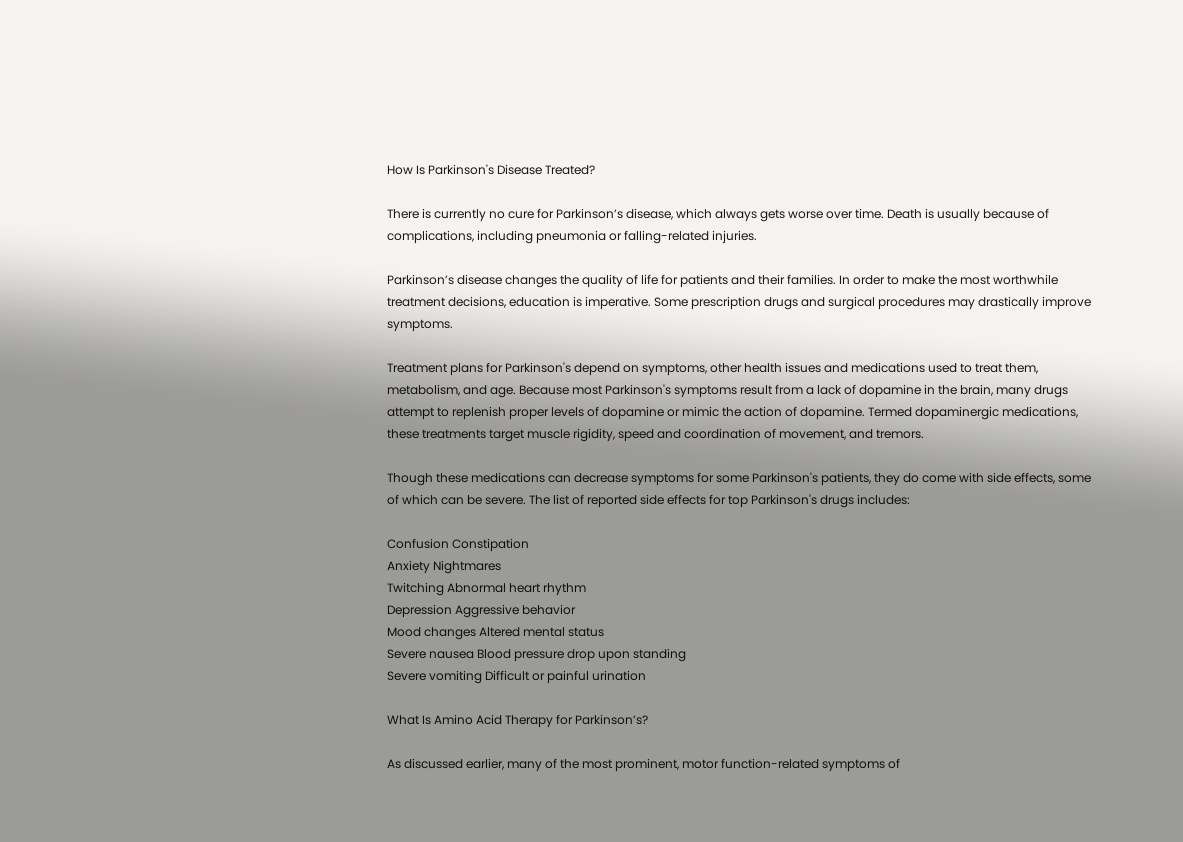How Is Parkinson's Disease Treated?

There is currently no cure for Parkinson’s disease, which always gets worse over time. Death is usually because of complications, including pneumonia or falling-related injuries.

Parkinson’s disease changes the quality of life for patients and their families. In order to make the most worthwhile treatment decisions, education is imperative. Some prescription drugs and surgical procedures may drastically improve symptoms.

Treatment plans for Parkinson's depend on symptoms, other health issues and medications used to treat them, metabolism, and age. Because most Parkinson's symptoms result from a lack of dopamine in the brain, many drugs attempt to replenish proper levels of dopamine or mimic the action of dopamine. Termed dopaminergic medications, these treatments target muscle rigidity, speed and coordination of movement, and tremors.

Though these medications can decrease symptoms for some Parkinson's patients, they do come with side effects, some of which can be severe. The list of reported side effects for top Parkinson's drugs includes:

Confusion Constipation
Anxiety Nightmares
Twitching Abnormal heart rhythm
Depression Aggressive behavior
Mood changes Altered mental status
Severe nausea Blood pressure drop upon standing
Severe vomiting Difficult or painful urination

What Is Amino Acid Therapy for Parkinson’s?

As discussed earlier, many of the most prominent, motor function-related symptoms of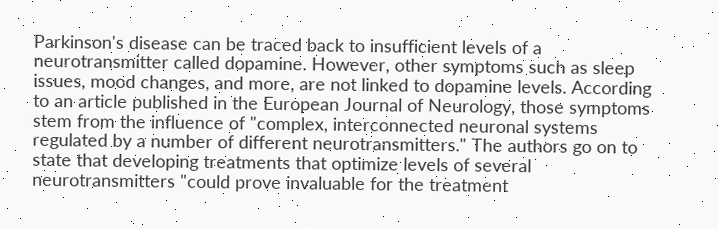Parkinson's disease can be traced back to insufficient levels of a neurotransmitter called dopamine. However, other symptoms such as sleep issues, mood changes, and more, are not linked to dopamine levels. According to an article published in the European Journal of Neurology, those symptoms stem from the influence of "complex, interconnected neuronal systems regulated by a number of different neurotransmitters." The authors go on to state that developing treatments that optimize levels of several neurotransmitters "could prove invaluable for the treatment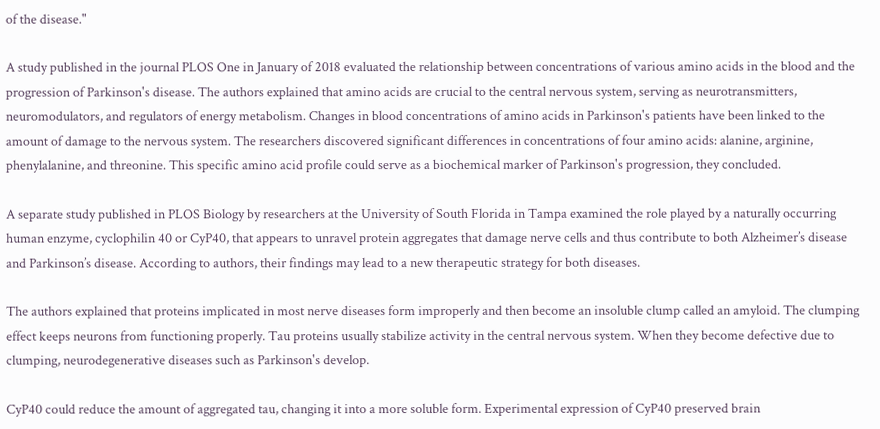of the disease."

A study published in the journal PLOS One in January of 2018 evaluated the relationship between concentrations of various amino acids in the blood and the progression of Parkinson's disease. The authors explained that amino acids are crucial to the central nervous system, serving as neurotransmitters, neuromodulators, and regulators of energy metabolism. Changes in blood concentrations of amino acids in Parkinson's patients have been linked to the amount of damage to the nervous system. The researchers discovered significant differences in concentrations of four amino acids: alanine, arginine, phenylalanine, and threonine. This specific amino acid profile could serve as a biochemical marker of Parkinson's progression, they concluded.

A separate study published in PLOS Biology by researchers at the University of South Florida in Tampa examined the role played by a naturally occurring human enzyme, cyclophilin 40 or CyP40, that appears to unravel protein aggregates that damage nerve cells and thus contribute to both Alzheimer’s disease and Parkinson’s disease. According to authors, their findings may lead to a new therapeutic strategy for both diseases.

The authors explained that proteins implicated in most nerve diseases form improperly and then become an insoluble clump called an amyloid. The clumping effect keeps neurons from functioning properly. Tau proteins usually stabilize activity in the central nervous system. When they become defective due to clumping, neurodegenerative diseases such as Parkinson's develop.

CyP40 could reduce the amount of aggregated tau, changing it into a more soluble form. Experimental expression of CyP40 preserved brain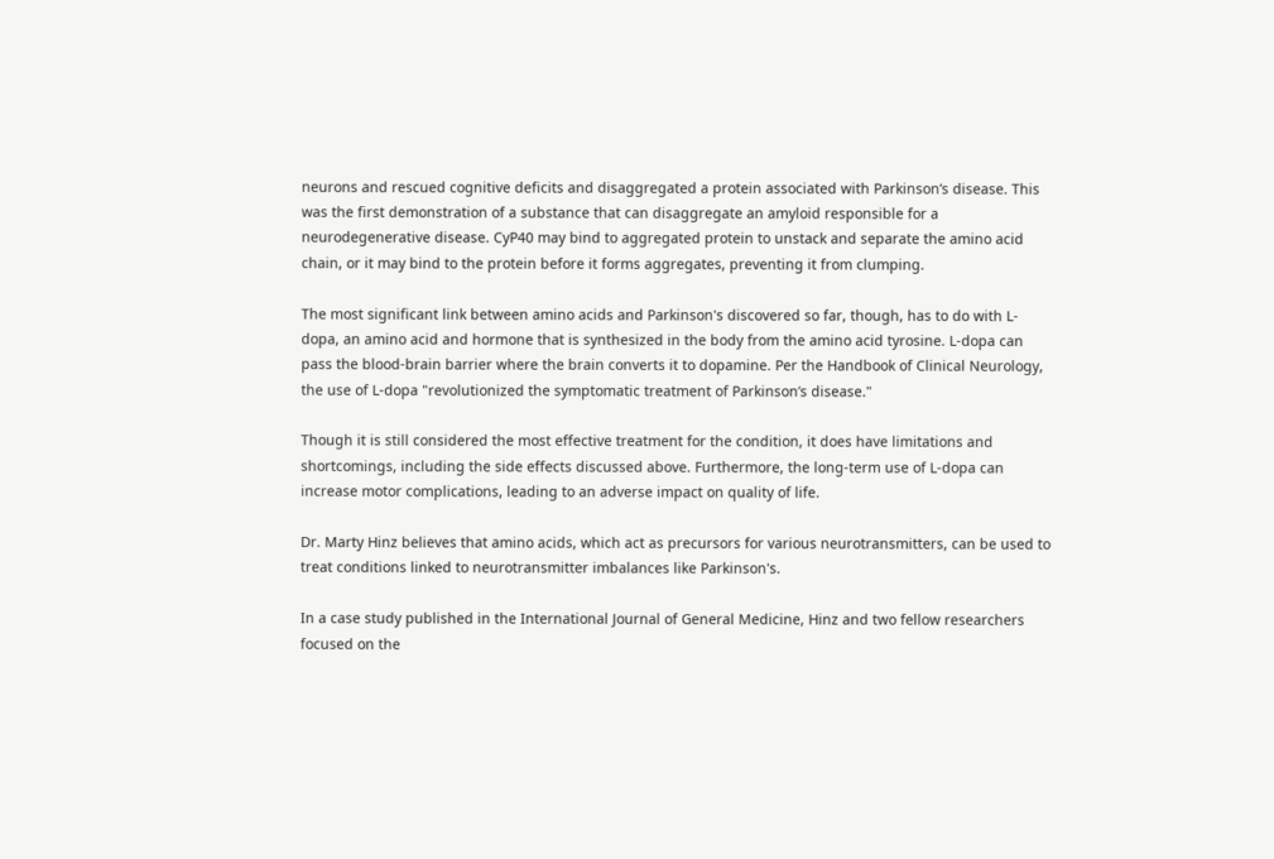neurons and rescued cognitive deficits and disaggregated a protein associated with Parkinson’s disease. This was the first demonstration of a substance that can disaggregate an amyloid responsible for a neurodegenerative disease. CyP40 may bind to aggregated protein to unstack and separate the amino acid chain, or it may bind to the protein before it forms aggregates, preventing it from clumping.

The most significant link between amino acids and Parkinson's discovered so far, though, has to do with L-dopa, an amino acid and hormone that is synthesized in the body from the amino acid tyrosine. L-dopa can pass the blood-brain barrier where the brain converts it to dopamine. Per the Handbook of Clinical Neurology, the use of L-dopa "revolutionized the symptomatic treatment of Parkinson’s disease."

Though it is still considered the most effective treatment for the condition, it does have limitations and shortcomings, including the side effects discussed above. Furthermore, the long-term use of L-dopa can increase motor complications, leading to an adverse impact on quality of life.

Dr. Marty Hinz believes that amino acids, which act as precursors for various neurotransmitters, can be used to treat conditions linked to neurotransmitter imbalances like Parkinson's.

In a case study published in the International Journal of General Medicine, Hinz and two fellow researchers focused on the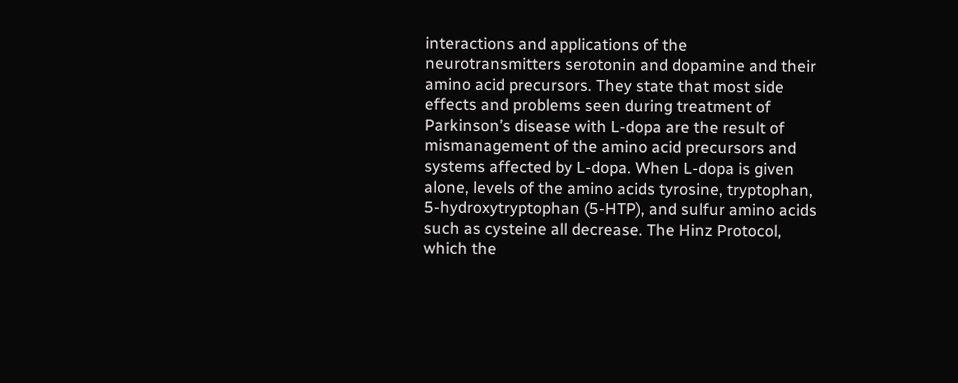interactions and applications of the neurotransmitters serotonin and dopamine and their amino acid precursors. They state that most side effects and problems seen during treatment of Parkinson’s disease with L-dopa are the result of mismanagement of the amino acid precursors and systems affected by L-dopa. When L-dopa is given alone, levels of the amino acids tyrosine, tryptophan, 5-hydroxytryptophan (5-HTP), and sulfur amino acids such as cysteine all decrease. The Hinz Protocol, which the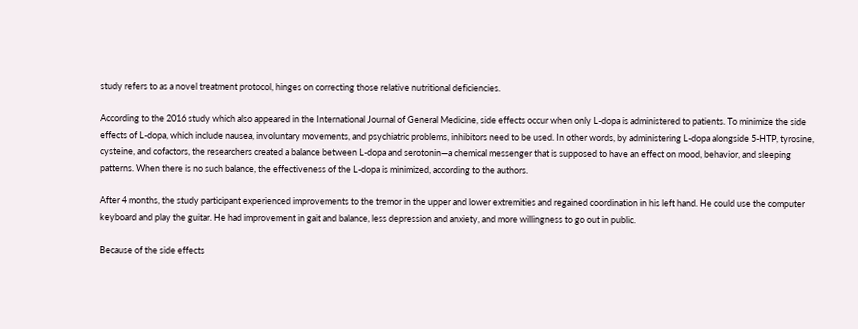study refers to as a novel treatment protocol, hinges on correcting those relative nutritional deficiencies.

According to the 2016 study which also appeared in the International Journal of General Medicine, side effects occur when only L-dopa is administered to patients. To minimize the side effects of L-dopa, which include nausea, involuntary movements, and psychiatric problems, inhibitors need to be used. In other words, by administering L-dopa alongside 5-HTP, tyrosine, cysteine, and cofactors, the researchers created a balance between L-dopa and serotonin—a chemical messenger that is supposed to have an effect on mood, behavior, and sleeping patterns. When there is no such balance, the effectiveness of the L-dopa is minimized, according to the authors.

After 4 months, the study participant experienced improvements to the tremor in the upper and lower extremities and regained coordination in his left hand. He could use the computer keyboard and play the guitar. He had improvement in gait and balance, less depression and anxiety, and more willingness to go out in public.

Because of the side effects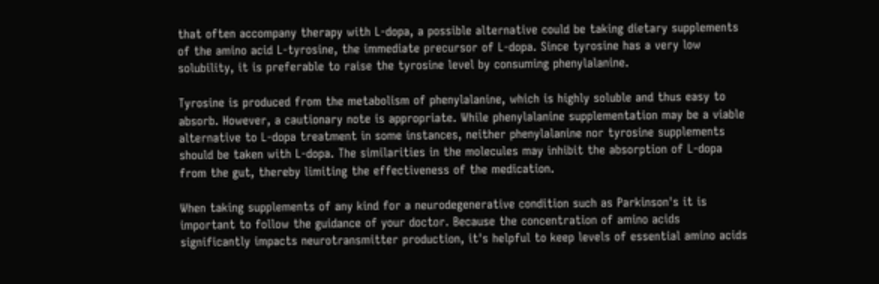that often accompany therapy with L-dopa, a possible alternative could be taking dietary supplements of the amino acid L-tyrosine, the immediate precursor of L-dopa. Since tyrosine has a very low solubility, it is preferable to raise the tyrosine level by consuming phenylalanine.

Tyrosine is produced from the metabolism of phenylalanine, which is highly soluble and thus easy to absorb. However, a cautionary note is appropriate. While phenylalanine supplementation may be a viable alternative to L-dopa treatment in some instances, neither phenylalanine nor tyrosine supplements should be taken with L-dopa. The similarities in the molecules may inhibit the absorption of L-dopa from the gut, thereby limiting the effectiveness of the medication.

When taking supplements of any kind for a neurodegenerative condition such as Parkinson's it is important to follow the guidance of your doctor. Because the concentration of amino acids significantly impacts neurotransmitter production, it's helpful to keep levels of essential amino acids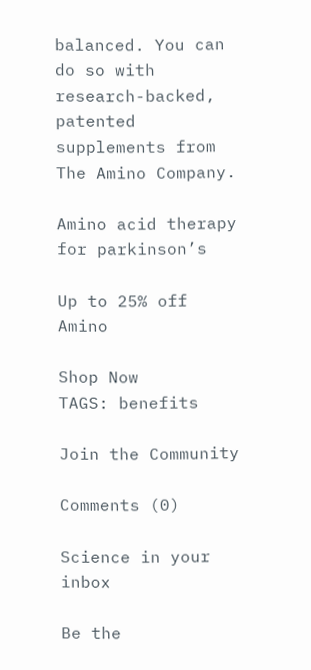balanced. You can do so with research-backed, patented supplements from The Amino Company.

Amino acid therapy for parkinson’s

Up to 25% off Amino

Shop Now
TAGS: benefits

Join the Community

Comments (0)

Science in your inbox

Be the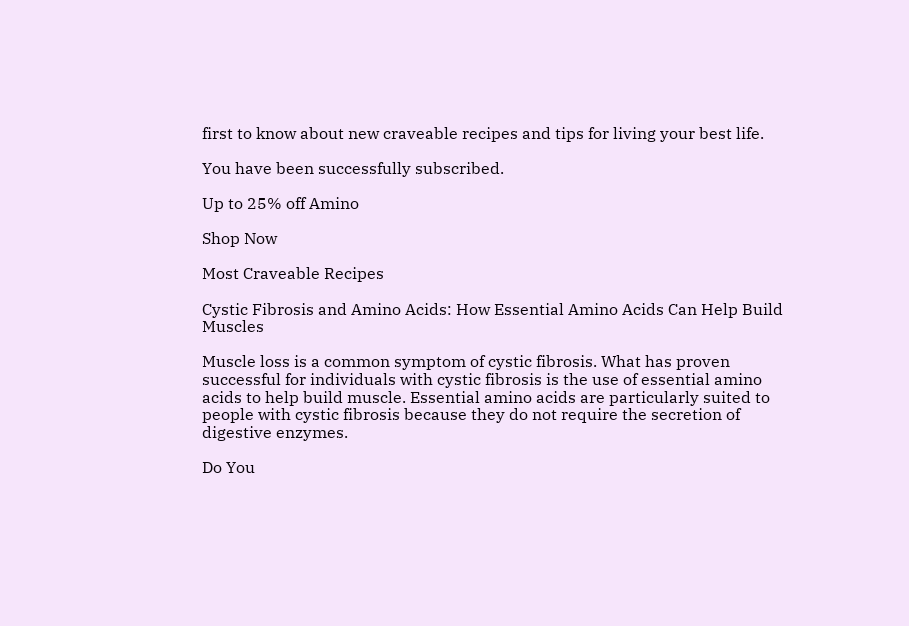first to know about new craveable recipes and tips for living your best life.

You have been successfully subscribed.

Up to 25% off Amino

Shop Now

Most Craveable Recipes

Cystic Fibrosis and Amino Acids: How Essential Amino Acids Can Help Build Muscles

Muscle loss is a common symptom of cystic fibrosis. What has proven successful for individuals with cystic fibrosis is the use of essential amino acids to help build muscle. Essential amino acids are particularly suited to people with cystic fibrosis because they do not require the secretion of digestive enzymes.

Do You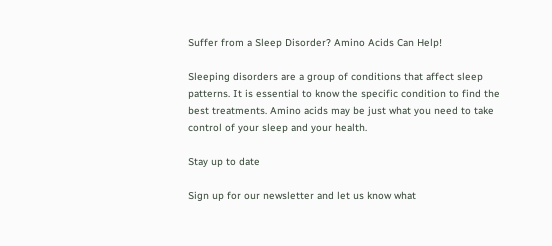Suffer from a Sleep Disorder? Amino Acids Can Help!

Sleeping disorders are a group of conditions that affect sleep patterns. It is essential to know the specific condition to find the best treatments. Amino acids may be just what you need to take control of your sleep and your health.

Stay up to date

Sign up for our newsletter and let us know what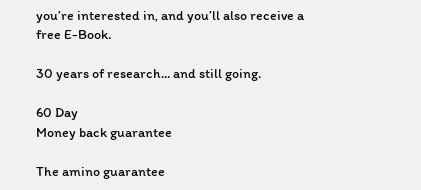you’re interested in, and you’ll also receive a free E-Book.

30 years of research... and still going.

60 Day
Money back guarantee

The amino guarantee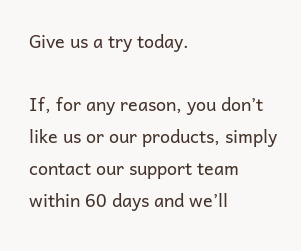Give us a try today.

If, for any reason, you don’t like us or our products, simply contact our support team within 60 days and we’ll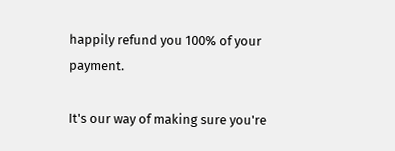happily refund you 100% of your payment.

It's our way of making sure you're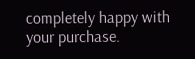completely happy with your purchase.